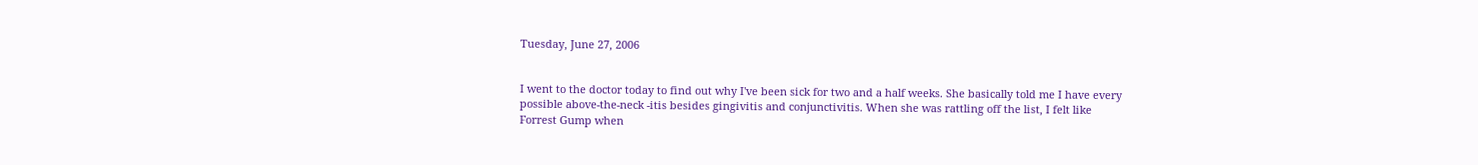Tuesday, June 27, 2006


I went to the doctor today to find out why I've been sick for two and a half weeks. She basically told me I have every possible above-the-neck -itis besides gingivitis and conjunctivitis. When she was rattling off the list, I felt like Forrest Gump when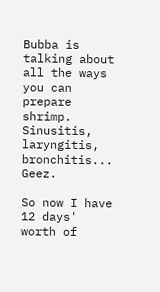Bubba is talking about all the ways you can prepare shrimp. Sinusitis, laryngitis, bronchitis... Geez.

So now I have 12 days' worth of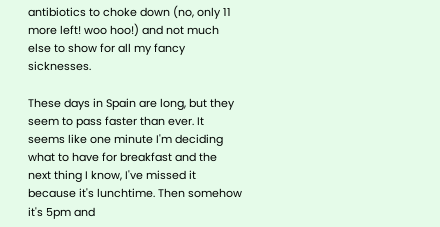antibiotics to choke down (no, only 11 more left! woo hoo!) and not much else to show for all my fancy sicknesses.

These days in Spain are long, but they seem to pass faster than ever. It seems like one minute I'm deciding what to have for breakfast and the next thing I know, I've missed it because it's lunchtime. Then somehow it's 5pm and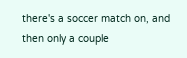there's a soccer match on, and then only a couple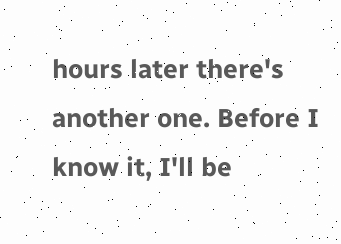hours later there's another one. Before I know it, I'll be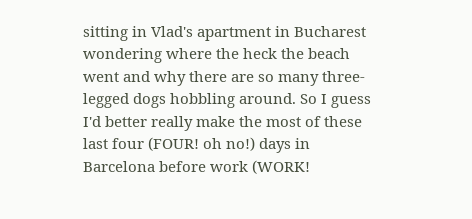sitting in Vlad's apartment in Bucharest wondering where the heck the beach went and why there are so many three-legged dogs hobbling around. So I guess I'd better really make the most of these last four (FOUR! oh no!) days in Barcelona before work (WORK!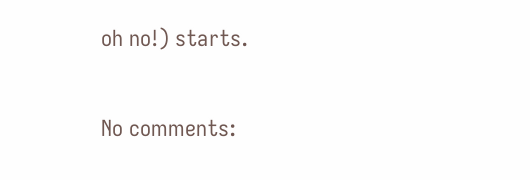oh no!) starts.

No comments: